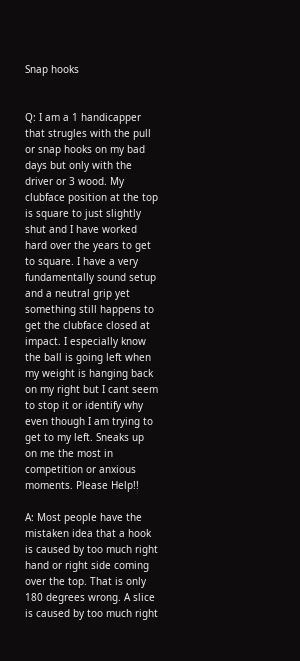Snap hooks


Q: I am a 1 handicapper that strugles with the pull or snap hooks on my bad days but only with the driver or 3 wood. My clubface position at the top is square to just slightly shut and I have worked hard over the years to get to square. I have a very fundamentally sound setup and a neutral grip yet something still happens to get the clubface closed at impact. I especially know the ball is going left when my weight is hanging back on my right but I cant seem to stop it or identify why even though I am trying to get to my left. Sneaks up on me the most in competition or anxious moments. Please Help!!

A: Most people have the mistaken idea that a hook is caused by too much right hand or right side coming over the top. That is only 180 degrees wrong. A slice is caused by too much right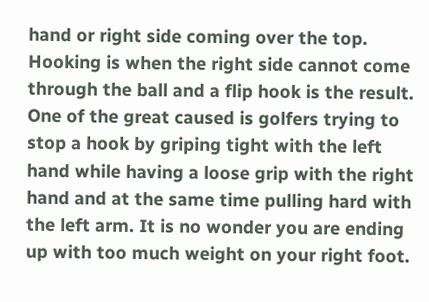hand or right side coming over the top. Hooking is when the right side cannot come through the ball and a flip hook is the result. One of the great caused is golfers trying to stop a hook by griping tight with the left hand while having a loose grip with the right hand and at the same time pulling hard with the left arm. It is no wonder you are ending up with too much weight on your right foot.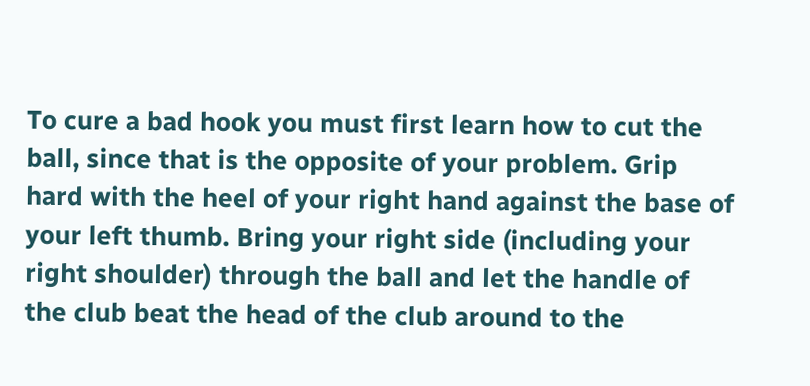To cure a bad hook you must first learn how to cut the ball, since that is the opposite of your problem. Grip hard with the heel of your right hand against the base of your left thumb. Bring your right side (including your right shoulder) through the ball and let the handle of the club beat the head of the club around to the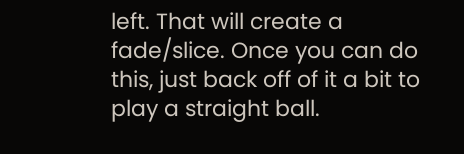left. That will create a fade/slice. Once you can do this, just back off of it a bit to play a straight ball.